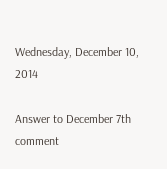Wednesday, December 10, 2014

Answer to December 7th comment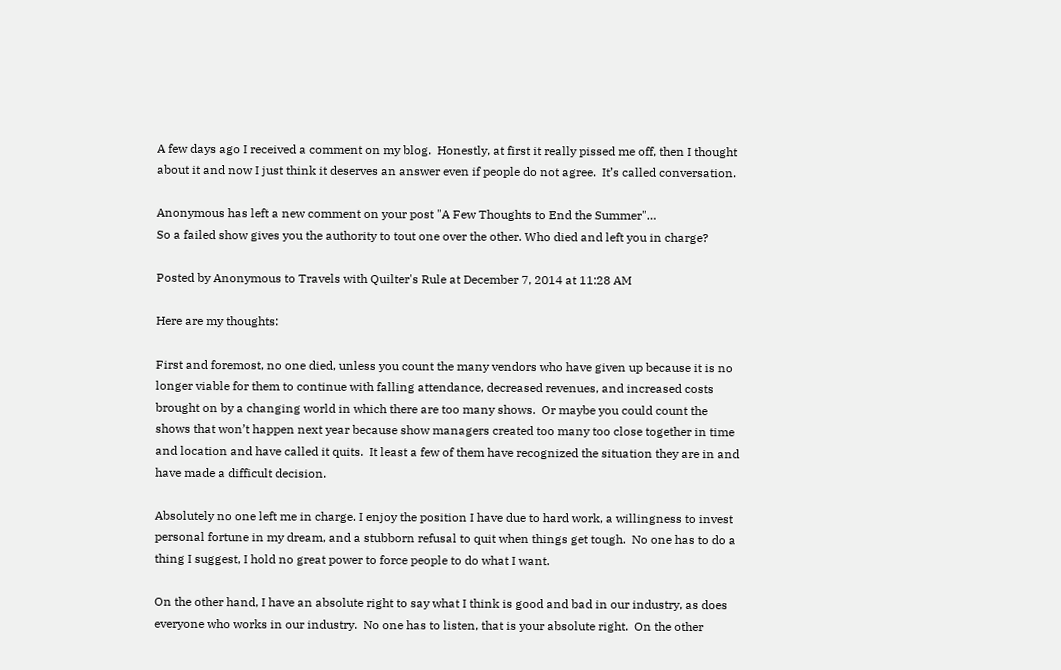A few days ago I received a comment on my blog.  Honestly, at first it really pissed me off, then I thought about it and now I just think it deserves an answer even if people do not agree.  It’s called conversation.

Anonymous has left a new comment on your post "A Few Thoughts to End the Summer"…
So a failed show gives you the authority to tout one over the other. Who died and left you in charge?

Posted by Anonymous to Travels with Quilter's Rule at December 7, 2014 at 11:28 AM

Here are my thoughts:

First and foremost, no one died, unless you count the many vendors who have given up because it is no longer viable for them to continue with falling attendance, decreased revenues, and increased costs brought on by a changing world in which there are too many shows.  Or maybe you could count the shows that won’t happen next year because show managers created too many too close together in time and location and have called it quits.  It least a few of them have recognized the situation they are in and have made a difficult decision.

Absolutely no one left me in charge. I enjoy the position I have due to hard work, a willingness to invest personal fortune in my dream, and a stubborn refusal to quit when things get tough.  No one has to do a thing I suggest, I hold no great power to force people to do what I want.

On the other hand, I have an absolute right to say what I think is good and bad in our industry, as does everyone who works in our industry.  No one has to listen, that is your absolute right.  On the other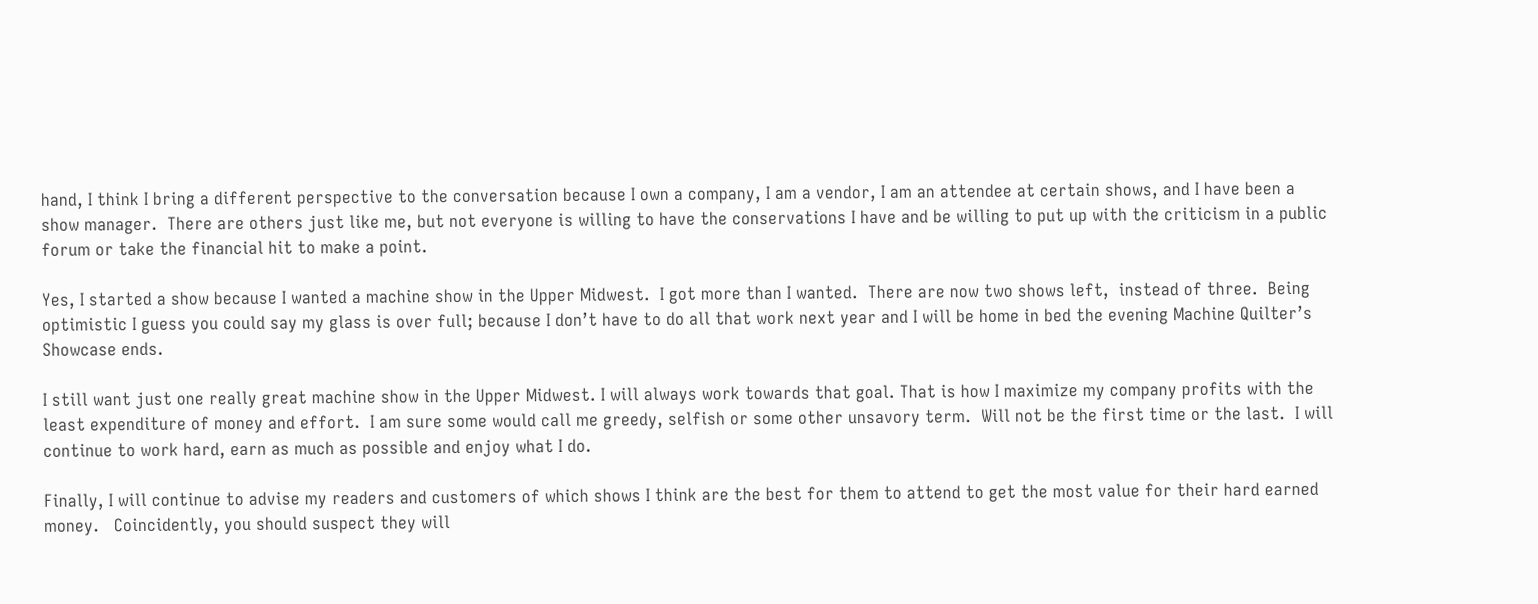hand, I think I bring a different perspective to the conversation because I own a company, I am a vendor, I am an attendee at certain shows, and I have been a show manager.  There are others just like me, but not everyone is willing to have the conservations I have and be willing to put up with the criticism in a public forum or take the financial hit to make a point.

Yes, I started a show because I wanted a machine show in the Upper Midwest.  I got more than I wanted.  There are now two shows left,  instead of three.  Being optimistic I guess you could say my glass is over full; because I don’t have to do all that work next year and I will be home in bed the evening Machine Quilter’s Showcase ends.

I still want just one really great machine show in the Upper Midwest. I will always work towards that goal. That is how I maximize my company profits with the least expenditure of money and effort.  I am sure some would call me greedy, selfish or some other unsavory term.  Will not be the first time or the last.  I will continue to work hard, earn as much as possible and enjoy what I do.

Finally, I will continue to advise my readers and customers of which shows I think are the best for them to attend to get the most value for their hard earned money.   Coincidently, you should suspect they will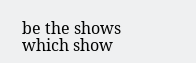be the shows which show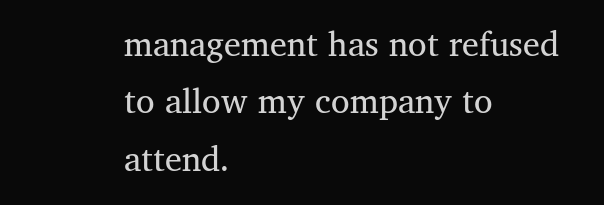management has not refused to allow my company to attend.